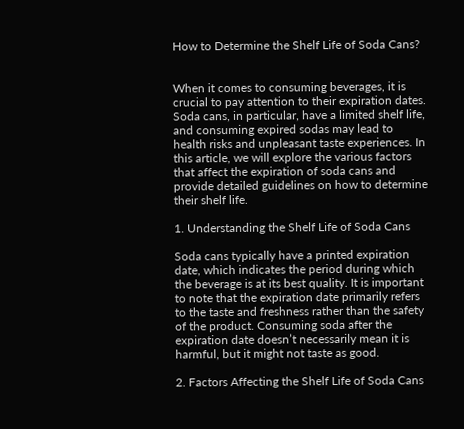How to Determine the Shelf Life of Soda Cans?


When it comes to consuming beverages, it is crucial to pay attention to their expiration dates. Soda cans, in particular, have a limited shelf life, and consuming expired sodas may lead to health risks and unpleasant taste experiences. In this article, we will explore the various factors that affect the expiration of soda cans and provide detailed guidelines on how to determine their shelf life.

1. Understanding the Shelf Life of Soda Cans

Soda cans typically have a printed expiration date, which indicates the period during which the beverage is at its best quality. It is important to note that the expiration date primarily refers to the taste and freshness rather than the safety of the product. Consuming soda after the expiration date doesn’t necessarily mean it is harmful, but it might not taste as good.

2. Factors Affecting the Shelf Life of Soda Cans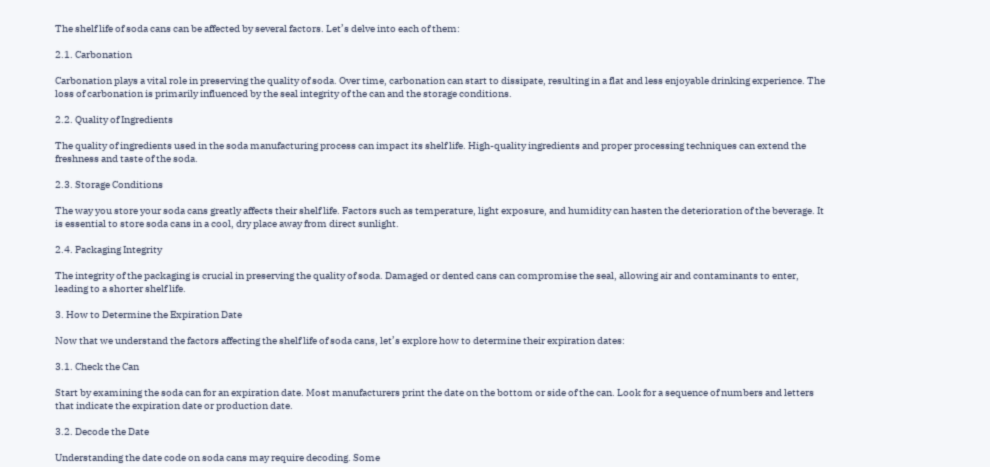The shelf life of soda cans can be affected by several factors. Let’s delve into each of them:

2.1. Carbonation

Carbonation plays a vital role in preserving the quality of soda. Over time, carbonation can start to dissipate, resulting in a flat and less enjoyable drinking experience. The loss of carbonation is primarily influenced by the seal integrity of the can and the storage conditions.

2.2. Quality of Ingredients

The quality of ingredients used in the soda manufacturing process can impact its shelf life. High-quality ingredients and proper processing techniques can extend the freshness and taste of the soda.

2.3. Storage Conditions

The way you store your soda cans greatly affects their shelf life. Factors such as temperature, light exposure, and humidity can hasten the deterioration of the beverage. It is essential to store soda cans in a cool, dry place away from direct sunlight.

2.4. Packaging Integrity

The integrity of the packaging is crucial in preserving the quality of soda. Damaged or dented cans can compromise the seal, allowing air and contaminants to enter, leading to a shorter shelf life.

3. How to Determine the Expiration Date

Now that we understand the factors affecting the shelf life of soda cans, let’s explore how to determine their expiration dates:

3.1. Check the Can

Start by examining the soda can for an expiration date. Most manufacturers print the date on the bottom or side of the can. Look for a sequence of numbers and letters that indicate the expiration date or production date.

3.2. Decode the Date

Understanding the date code on soda cans may require decoding. Some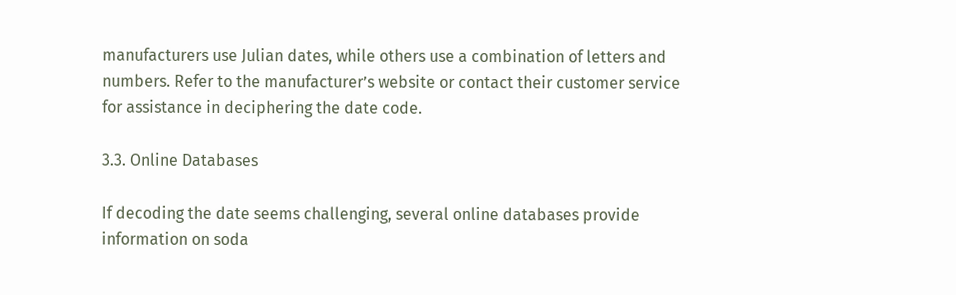manufacturers use Julian dates, while others use a combination of letters and numbers. Refer to the manufacturer’s website or contact their customer service for assistance in deciphering the date code.

3.3. Online Databases

If decoding the date seems challenging, several online databases provide information on soda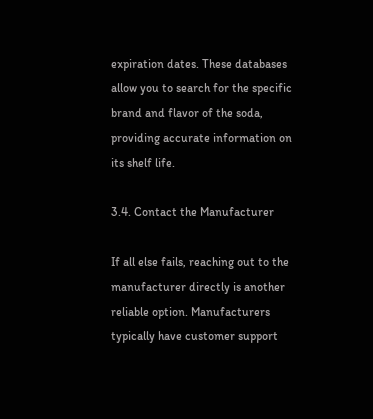expiration dates. These databases allow you to search for the specific brand and flavor of the soda, providing accurate information on its shelf life.

3.4. Contact the Manufacturer

If all else fails, reaching out to the manufacturer directly is another reliable option. Manufacturers typically have customer support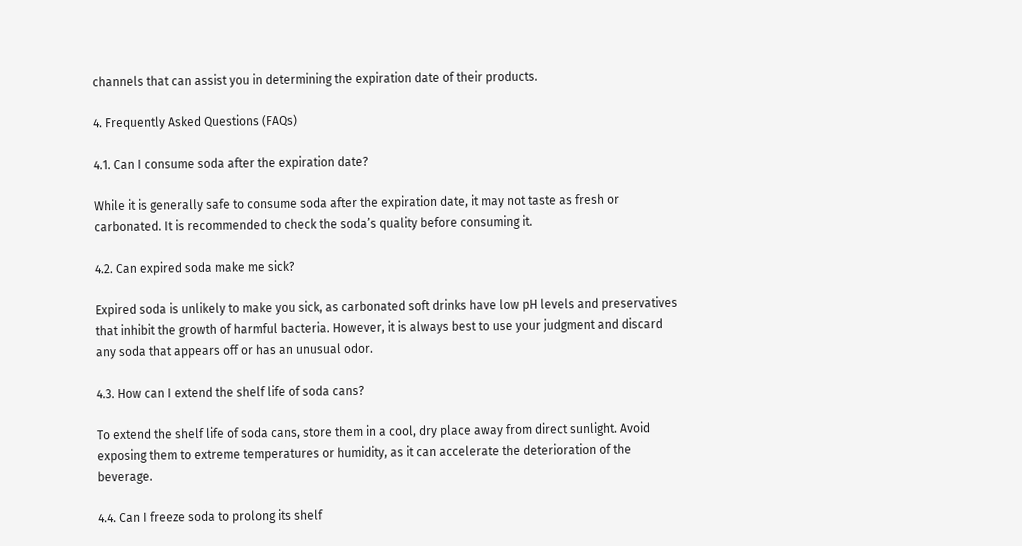channels that can assist you in determining the expiration date of their products.

4. Frequently Asked Questions (FAQs)

4.1. Can I consume soda after the expiration date?

While it is generally safe to consume soda after the expiration date, it may not taste as fresh or carbonated. It is recommended to check the soda’s quality before consuming it.

4.2. Can expired soda make me sick?

Expired soda is unlikely to make you sick, as carbonated soft drinks have low pH levels and preservatives that inhibit the growth of harmful bacteria. However, it is always best to use your judgment and discard any soda that appears off or has an unusual odor.

4.3. How can I extend the shelf life of soda cans?

To extend the shelf life of soda cans, store them in a cool, dry place away from direct sunlight. Avoid exposing them to extreme temperatures or humidity, as it can accelerate the deterioration of the beverage.

4.4. Can I freeze soda to prolong its shelf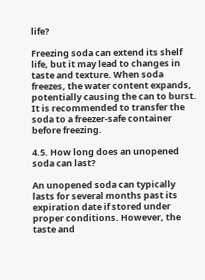life?

Freezing soda can extend its shelf life, but it may lead to changes in taste and texture. When soda freezes, the water content expands, potentially causing the can to burst. It is recommended to transfer the soda to a freezer-safe container before freezing.

4.5. How long does an unopened soda can last?

An unopened soda can typically lasts for several months past its expiration date if stored under proper conditions. However, the taste and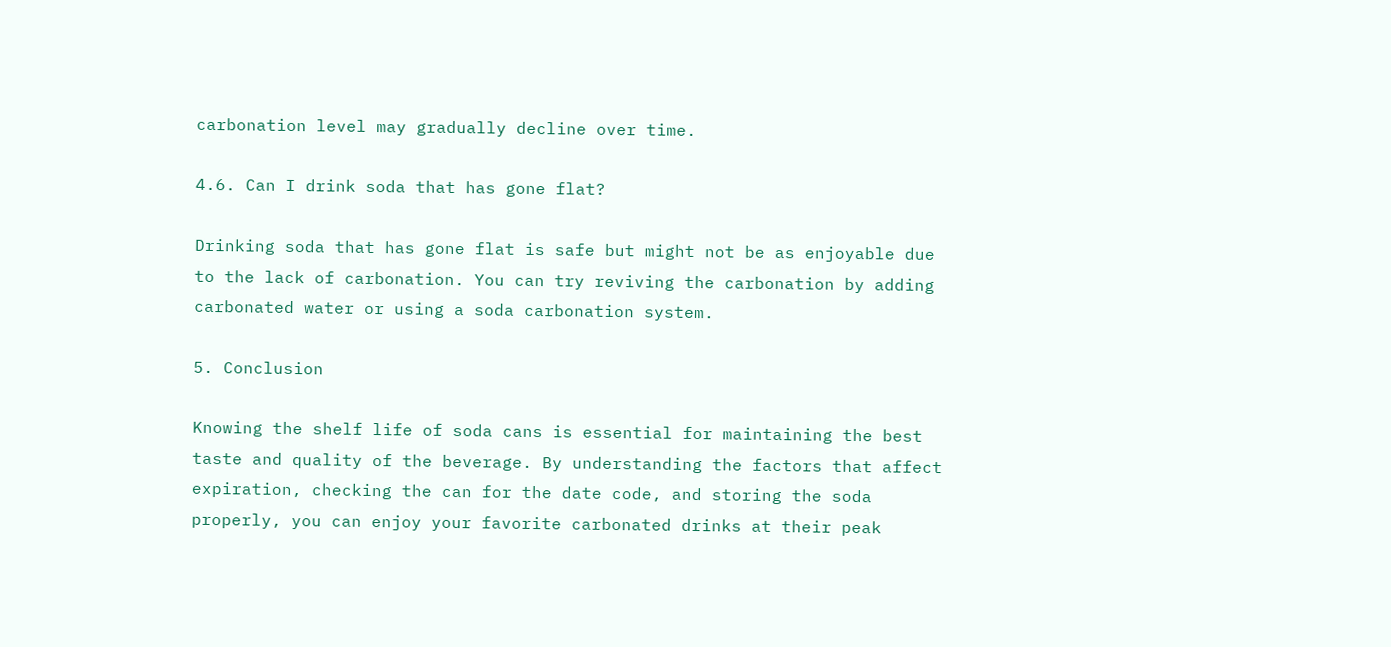carbonation level may gradually decline over time.

4.6. Can I drink soda that has gone flat?

Drinking soda that has gone flat is safe but might not be as enjoyable due to the lack of carbonation. You can try reviving the carbonation by adding carbonated water or using a soda carbonation system.

5. Conclusion

Knowing the shelf life of soda cans is essential for maintaining the best taste and quality of the beverage. By understanding the factors that affect expiration, checking the can for the date code, and storing the soda properly, you can enjoy your favorite carbonated drinks at their peak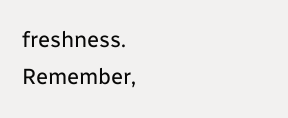freshness. Remember,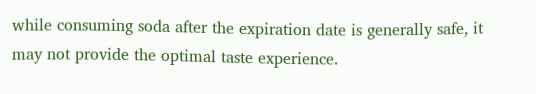while consuming soda after the expiration date is generally safe, it may not provide the optimal taste experience.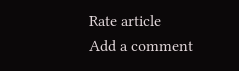Rate article
Add a comment